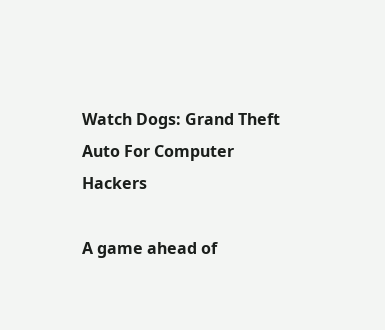Watch Dogs: Grand Theft Auto For Computer Hackers

A game ahead of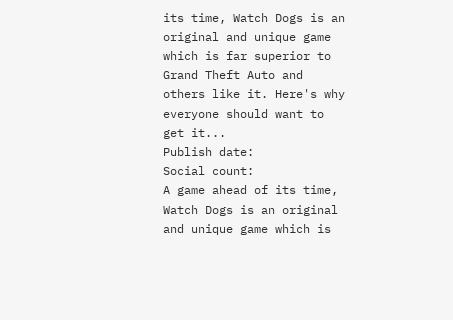its time, Watch Dogs is an original and unique game which is far superior to Grand Theft Auto and others like it. Here's why everyone should want to get it...
Publish date:
Social count:
A game ahead of its time, Watch Dogs is an original and unique game which is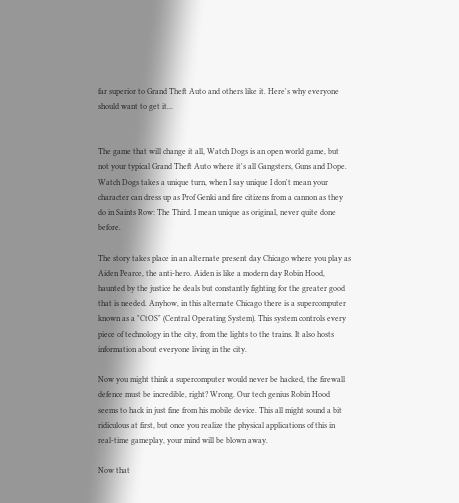far superior to Grand Theft Auto and others like it. Here's why everyone should want to get it...


The game that will change it all, Watch Dogs is an open world game, but not your typical Grand Theft Auto where it's all Gangsters, Guns and Dope. Watch Dogs takes a unique turn, when I say unique I don't mean your character can dress up as Prof Genki and fire citizens from a cannon as they do in Saints Row: The Third. I mean unique as original, never quite done before.

The story takes place in an alternate present day Chicago where you play as Aiden Pearce, the anti-hero. Aiden is like a modern day Robin Hood, haunted by the justice he deals but constantly fighting for the greater good that is needed. Anyhow, in this alternate Chicago there is a supercomputer known as a "CtOS" (Central Operating System). This system controls every piece of technology in the city, from the lights to the trains. It also hosts information about everyone living in the city.

Now you might think a supercomputer would never be hacked, the firewall defence must be incredible, right? Wrong. Our tech genius Robin Hood seems to hack in just fine from his mobile device. This all might sound a bit ridiculous at first, but once you realize the physical applications of this in real-time gameplay, your mind will be blown away.

Now that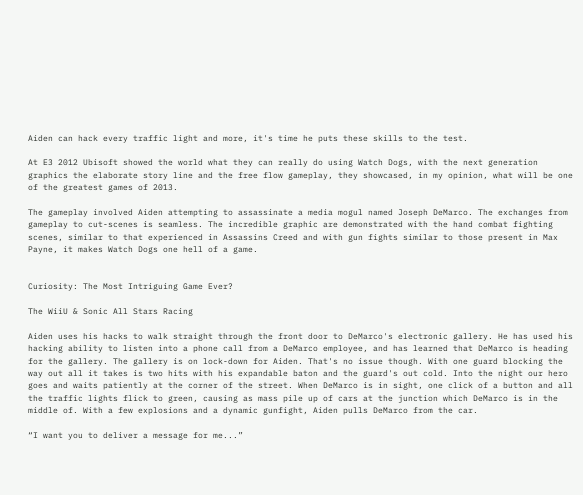Aiden can hack every traffic light and more, it's time he puts these skills to the test.

At E3 2012 Ubisoft showed the world what they can really do using Watch Dogs, with the next generation graphics the elaborate story line and the free flow gameplay, they showcased, in my opinion, what will be one of the greatest games of 2013.

The gameplay involved Aiden attempting to assassinate a media mogul named Joseph DeMarco. The exchanges from gameplay to cut-scenes is seamless. The incredible graphic are demonstrated with the hand combat fighting scenes, similar to that experienced in Assassins Creed and with gun fights similar to those present in Max Payne, it makes Watch Dogs one hell of a game.


Curiosity: The Most Intriguing Game Ever?

The WiiU & Sonic All Stars Racing

Aiden uses his hacks to walk straight through the front door to DeMarco's electronic gallery. He has used his hacking ability to listen into a phone call from a DeMarco employee, and has learned that DeMarco is heading for the gallery. The gallery is on lock-down for Aiden. That's no issue though. With one guard blocking the way out all it takes is two hits with his expandable baton and the guard's out cold. Into the night our hero goes and waits patiently at the corner of the street. When DeMarco is in sight, one click of a button and all the traffic lights flick to green, causing as mass pile up of cars at the junction which DeMarco is in the middle of. With a few explosions and a dynamic gunfight, Aiden pulls DeMarco from the car.

“I want you to deliver a message for me...”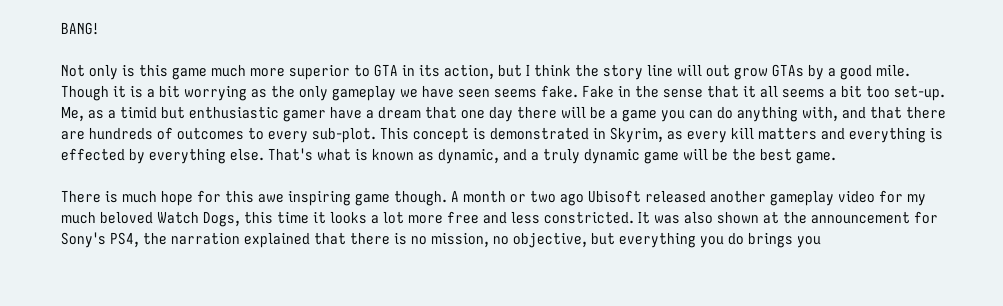BANG!

Not only is this game much more superior to GTA in its action, but I think the story line will out grow GTAs by a good mile. Though it is a bit worrying as the only gameplay we have seen seems fake. Fake in the sense that it all seems a bit too set-up. Me, as a timid but enthusiastic gamer have a dream that one day there will be a game you can do anything with, and that there are hundreds of outcomes to every sub-plot. This concept is demonstrated in Skyrim, as every kill matters and everything is effected by everything else. That's what is known as dynamic, and a truly dynamic game will be the best game.

There is much hope for this awe inspiring game though. A month or two ago Ubisoft released another gameplay video for my much beloved Watch Dogs, this time it looks a lot more free and less constricted. It was also shown at the announcement for Sony's PS4, the narration explained that there is no mission, no objective, but everything you do brings you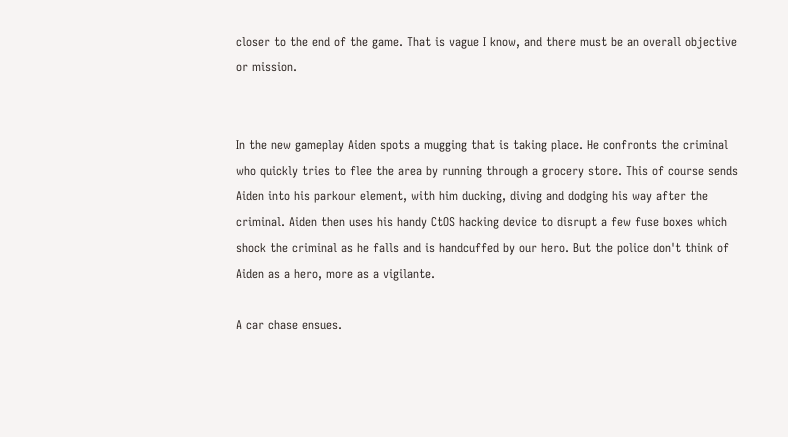closer to the end of the game. That is vague I know, and there must be an overall objective or mission.


In the new gameplay Aiden spots a mugging that is taking place. He confronts the criminal who quickly tries to flee the area by running through a grocery store. This of course sends Aiden into his parkour element, with him ducking, diving and dodging his way after the criminal. Aiden then uses his handy CtOS hacking device to disrupt a few fuse boxes which shock the criminal as he falls and is handcuffed by our hero. But the police don't think of Aiden as a hero, more as a vigilante.

A car chase ensues.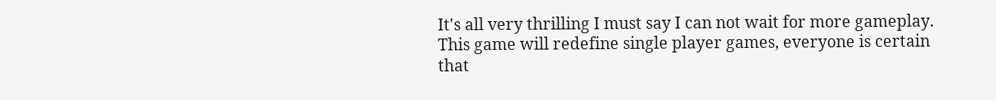It's all very thrilling I must say I can not wait for more gameplay. This game will redefine single player games, everyone is certain that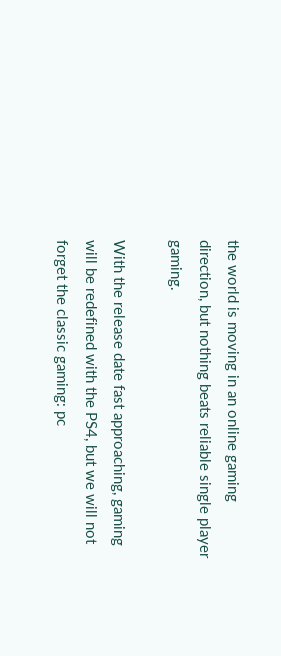the world is moving in an online gaming direction, but nothing beats reliable single player gaming.

With the release date fast approaching, gaming will be redefined with the PS4, but we will not forget the classic gaming: pc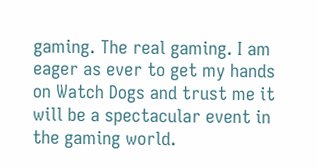gaming. The real gaming. I am eager as ever to get my hands on Watch Dogs and trust me it will be a spectacular event in the gaming world.